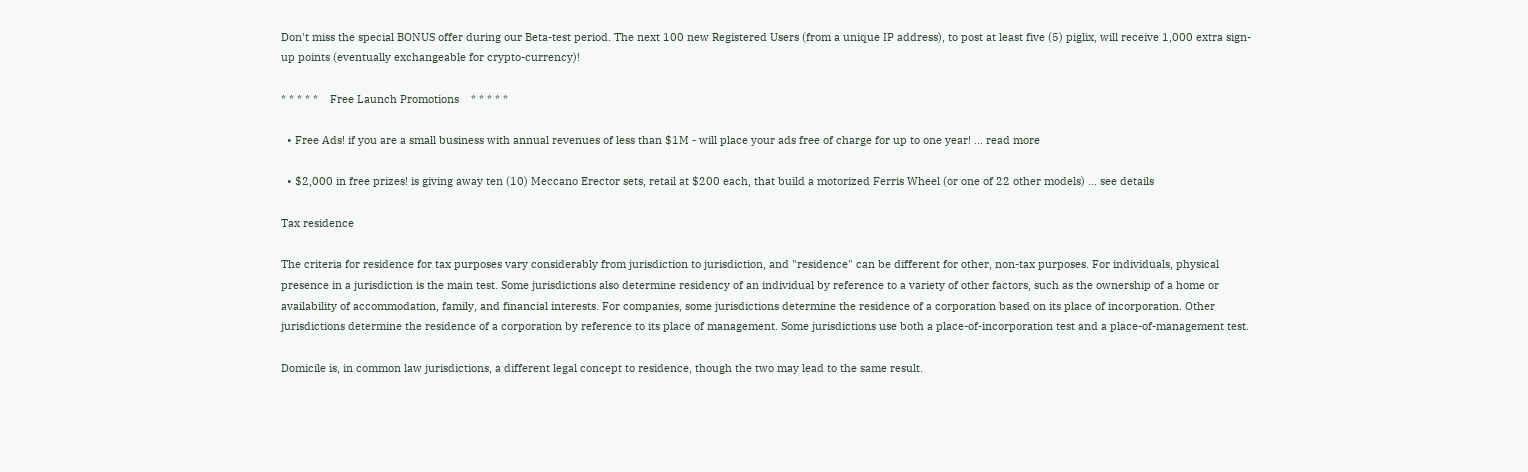Don't miss the special BONUS offer during our Beta-test period. The next 100 new Registered Users (from a unique IP address), to post at least five (5) piglix, will receive 1,000 extra sign-up points (eventually exchangeable for crypto-currency)!

* * * * *    Free Launch Promotions    * * * * *

  • Free Ads! if you are a small business with annual revenues of less than $1M - will place your ads free of charge for up to one year! ... read more

  • $2,000 in free prizes! is giving away ten (10) Meccano Erector sets, retail at $200 each, that build a motorized Ferris Wheel (or one of 22 other models) ... see details

Tax residence

The criteria for residence for tax purposes vary considerably from jurisdiction to jurisdiction, and "residence" can be different for other, non-tax purposes. For individuals, physical presence in a jurisdiction is the main test. Some jurisdictions also determine residency of an individual by reference to a variety of other factors, such as the ownership of a home or availability of accommodation, family, and financial interests. For companies, some jurisdictions determine the residence of a corporation based on its place of incorporation. Other jurisdictions determine the residence of a corporation by reference to its place of management. Some jurisdictions use both a place-of-incorporation test and a place-of-management test.

Domicile is, in common law jurisdictions, a different legal concept to residence, though the two may lead to the same result.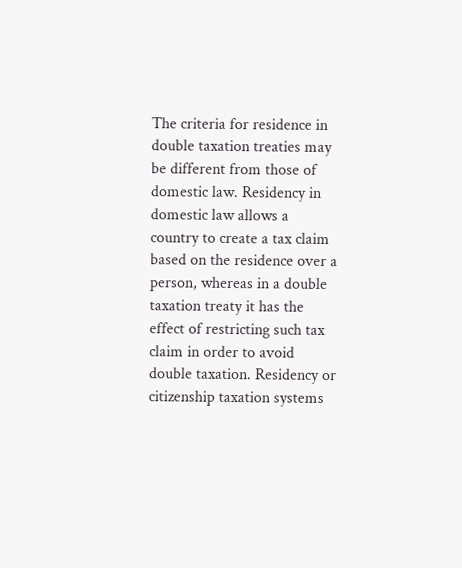The criteria for residence in double taxation treaties may be different from those of domestic law. Residency in domestic law allows a country to create a tax claim based on the residence over a person, whereas in a double taxation treaty it has the effect of restricting such tax claim in order to avoid double taxation. Residency or citizenship taxation systems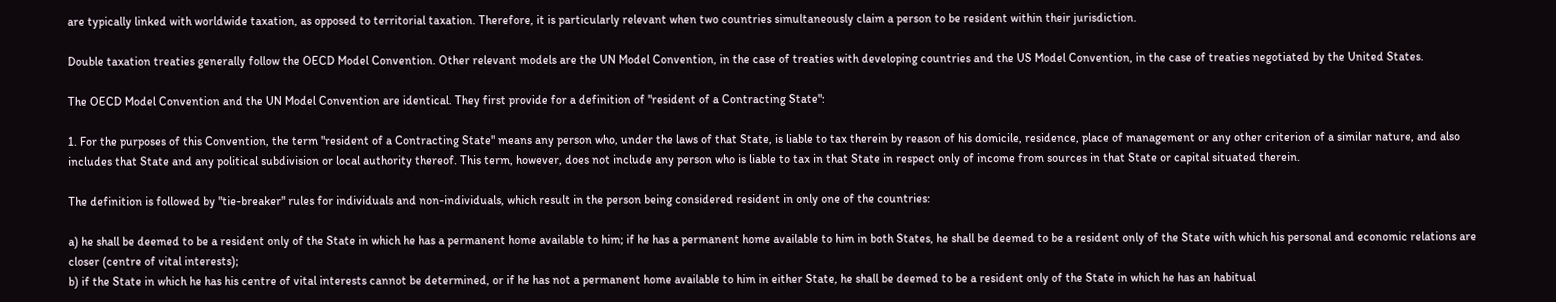are typically linked with worldwide taxation, as opposed to territorial taxation. Therefore, it is particularly relevant when two countries simultaneously claim a person to be resident within their jurisdiction.

Double taxation treaties generally follow the OECD Model Convention. Other relevant models are the UN Model Convention, in the case of treaties with developing countries and the US Model Convention, in the case of treaties negotiated by the United States.

The OECD Model Convention and the UN Model Convention are identical. They first provide for a definition of "resident of a Contracting State":

1. For the purposes of this Convention, the term "resident of a Contracting State" means any person who, under the laws of that State, is liable to tax therein by reason of his domicile, residence, place of management or any other criterion of a similar nature, and also includes that State and any political subdivision or local authority thereof. This term, however, does not include any person who is liable to tax in that State in respect only of income from sources in that State or capital situated therein.

The definition is followed by "tie-breaker" rules for individuals and non-individuals, which result in the person being considered resident in only one of the countries:

a) he shall be deemed to be a resident only of the State in which he has a permanent home available to him; if he has a permanent home available to him in both States, he shall be deemed to be a resident only of the State with which his personal and economic relations are closer (centre of vital interests);
b) if the State in which he has his centre of vital interests cannot be determined, or if he has not a permanent home available to him in either State, he shall be deemed to be a resident only of the State in which he has an habitual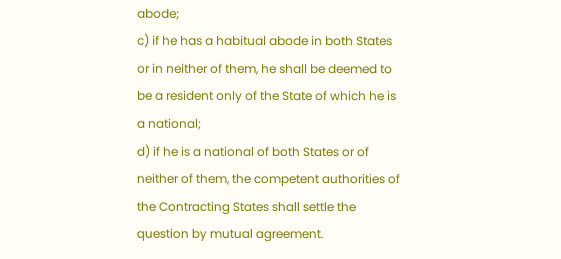abode;
c) if he has a habitual abode in both States or in neither of them, he shall be deemed to be a resident only of the State of which he is a national;
d) if he is a national of both States or of neither of them, the competent authorities of the Contracting States shall settle the question by mutual agreement.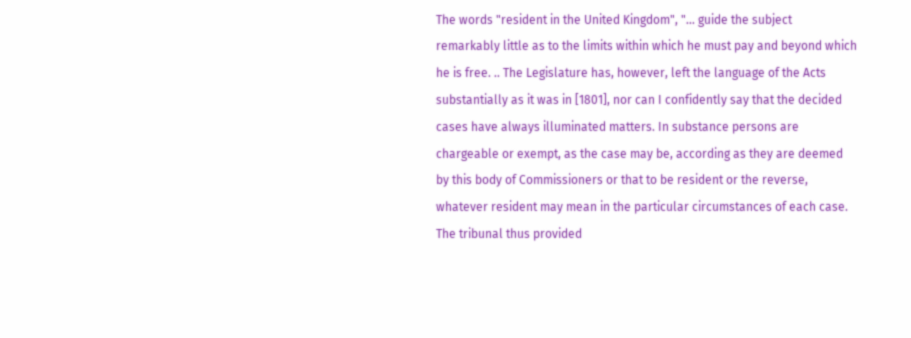The words "resident in the United Kingdom", "... guide the subject remarkably little as to the limits within which he must pay and beyond which he is free. .. The Legislature has, however, left the language of the Acts substantially as it was in [1801], nor can I confidently say that the decided cases have always illuminated matters. In substance persons are chargeable or exempt, as the case may be, according as they are deemed by this body of Commissioners or that to be resident or the reverse, whatever resident may mean in the particular circumstances of each case. The tribunal thus provided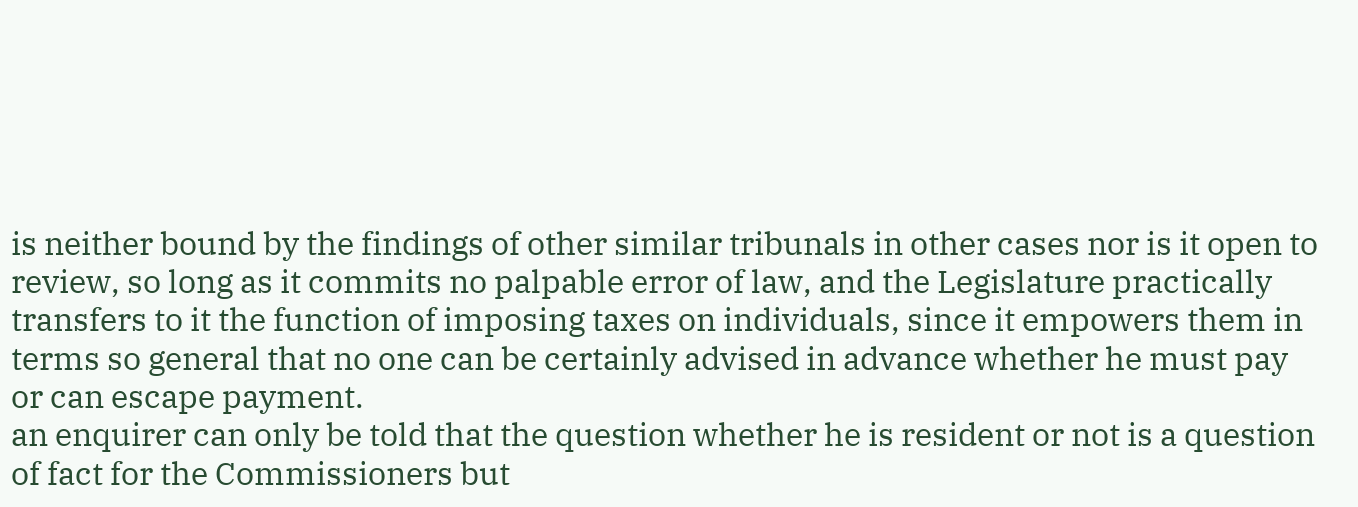is neither bound by the findings of other similar tribunals in other cases nor is it open to review, so long as it commits no palpable error of law, and the Legislature practically transfers to it the function of imposing taxes on individuals, since it empowers them in terms so general that no one can be certainly advised in advance whether he must pay or can escape payment.
an enquirer can only be told that the question whether he is resident or not is a question of fact for the Commissioners but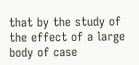that by the study of the effect of a large body of case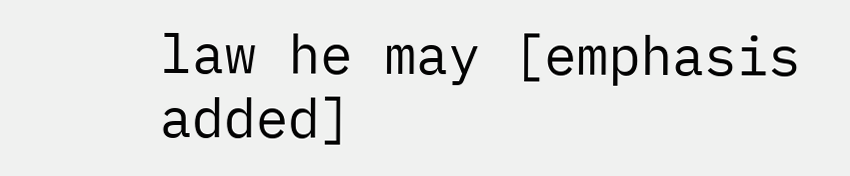law he may [emphasis added]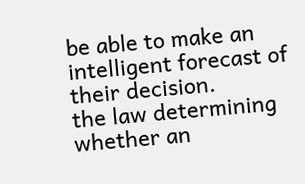be able to make an intelligent forecast of their decision.
the law determining whether an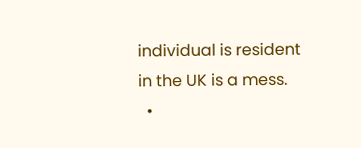individual is resident in the UK is a mess.
  •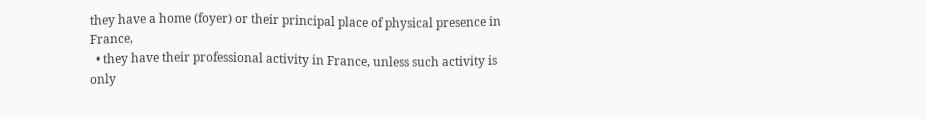they have a home (foyer) or their principal place of physical presence in France,
  • they have their professional activity in France, unless such activity is only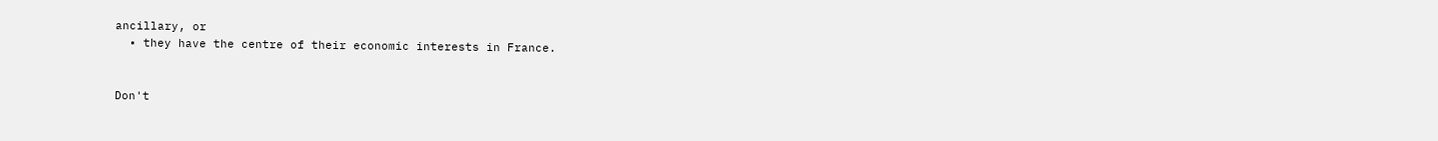ancillary, or
  • they have the centre of their economic interests in France.


Don't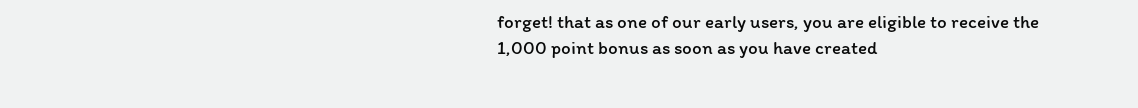forget! that as one of our early users, you are eligible to receive the 1,000 point bonus as soon as you have created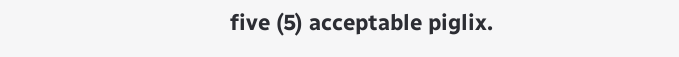five (5) acceptable piglix.